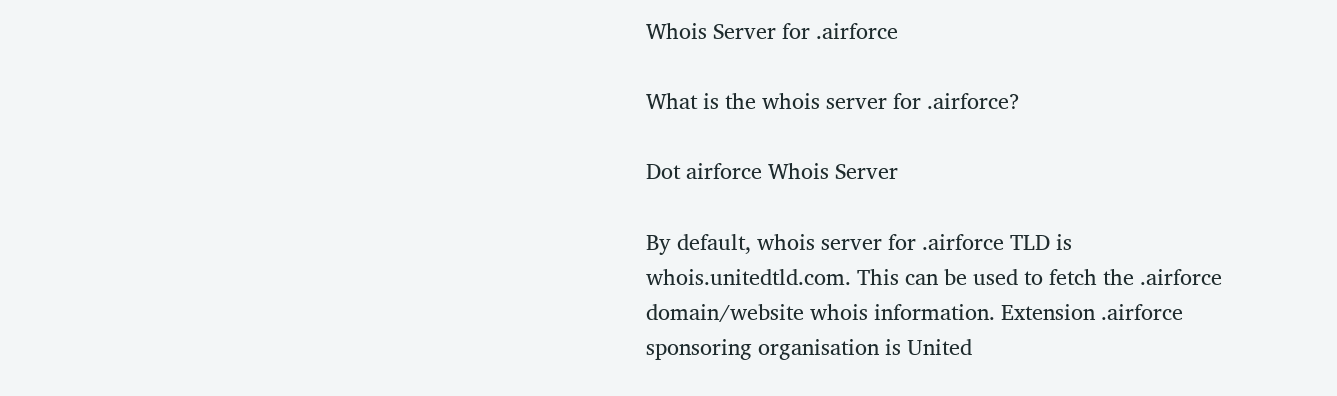Whois Server for .airforce

What is the whois server for .airforce?

Dot airforce Whois Server

By default, whois server for .airforce TLD is whois.unitedtld.com. This can be used to fetch the .airforce domain/website whois information. Extension .airforce sponsoring organisation is United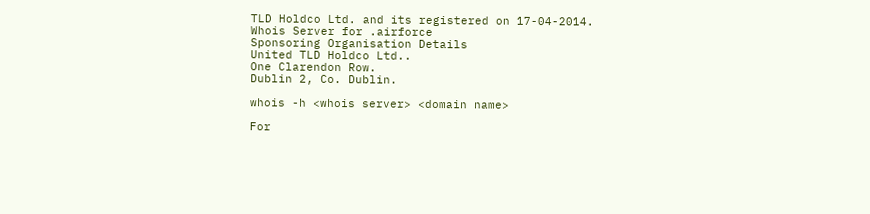TLD Holdco Ltd. and its registered on 17-04-2014.
Whois Server for .airforce
Sponsoring Organisation Details
United TLD Holdco Ltd..
One Clarendon Row.
Dublin 2, Co. Dublin.

whois -h <whois server> <domain name>

For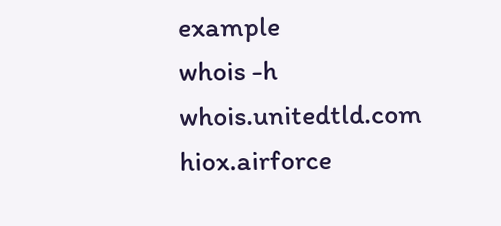example
whois -h whois.unitedtld.com hiox.airforce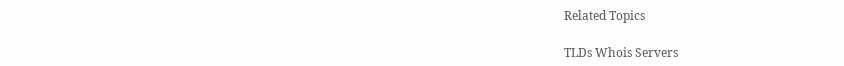Related Topics

TLDs Whois Servers